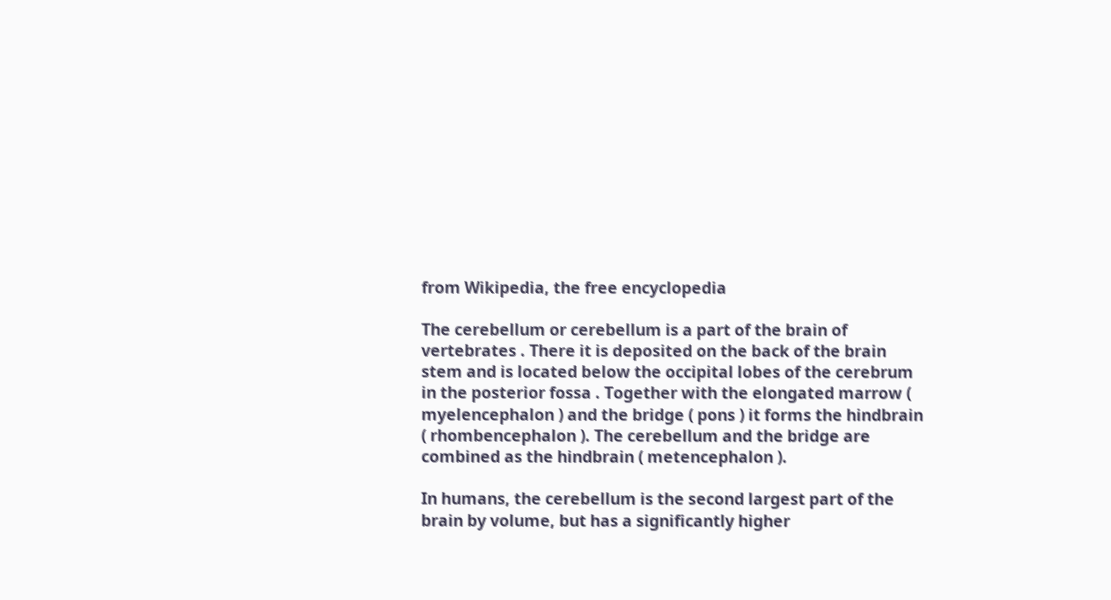from Wikipedia, the free encyclopedia

The cerebellum or cerebellum is a part of the brain of vertebrates . There it is deposited on the back of the brain stem and is located below the occipital lobes of the cerebrum in the posterior fossa . Together with the elongated marrow ( myelencephalon ) and the bridge ( pons ) it forms the hindbrain ( rhombencephalon ). The cerebellum and the bridge are combined as the hindbrain ( metencephalon ).

In humans, the cerebellum is the second largest part of the brain by volume, but has a significantly higher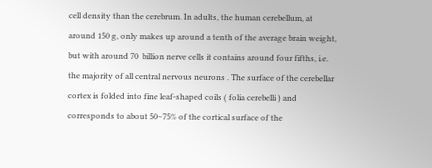cell density than the cerebrum. In adults, the human cerebellum, at around 150 g, only makes up around a tenth of the average brain weight, but with around 70  billion nerve cells it contains around four fifths, i.e. the majority of all central nervous neurons . The surface of the cerebellar cortex is folded into fine leaf-shaped coils ( folia cerebelli ) and corresponds to about 50–75% of the cortical surface of the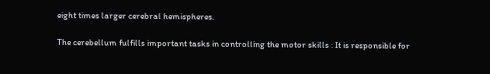eight times larger cerebral hemispheres.

The cerebellum fulfills important tasks in controlling the motor skills : It is responsible for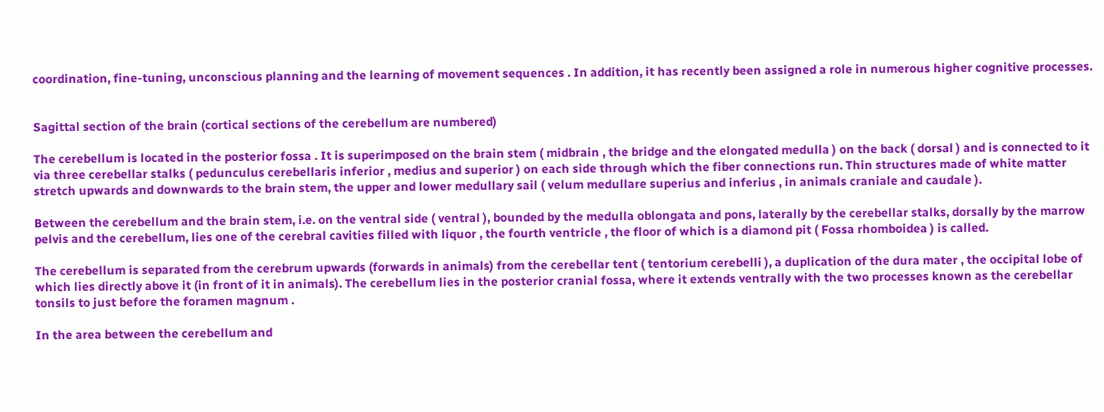coordination, fine-tuning, unconscious planning and the learning of movement sequences . In addition, it has recently been assigned a role in numerous higher cognitive processes.


Sagittal section of the brain (cortical sections of the cerebellum are numbered)

The cerebellum is located in the posterior fossa . It is superimposed on the brain stem ( midbrain , the bridge and the elongated medulla ) on the back ( dorsal ) and is connected to it via three cerebellar stalks ( pedunculus cerebellaris inferior , medius and superior ) on each side through which the fiber connections run. Thin structures made of white matter stretch upwards and downwards to the brain stem, the upper and lower medullary sail ( velum medullare superius and inferius , in animals craniale and caudale ).

Between the cerebellum and the brain stem, i.e. on the ventral side ( ventral ), bounded by the medulla oblongata and pons, laterally by the cerebellar stalks, dorsally by the marrow pelvis and the cerebellum, lies one of the cerebral cavities filled with liquor , the fourth ventricle , the floor of which is a diamond pit ( Fossa rhomboidea ) is called.

The cerebellum is separated from the cerebrum upwards (forwards in animals) from the cerebellar tent ( tentorium cerebelli ), a duplication of the dura mater , the occipital lobe of which lies directly above it (in front of it in animals). The cerebellum lies in the posterior cranial fossa, where it extends ventrally with the two processes known as the cerebellar tonsils to just before the foramen magnum .

In the area between the cerebellum and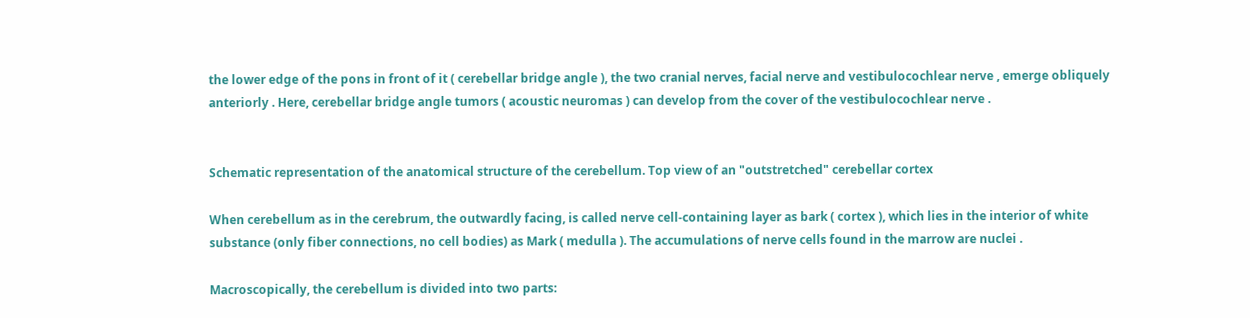the lower edge of the pons in front of it ( cerebellar bridge angle ), the two cranial nerves, facial nerve and vestibulocochlear nerve , emerge obliquely anteriorly . Here, cerebellar bridge angle tumors ( acoustic neuromas ) can develop from the cover of the vestibulocochlear nerve .


Schematic representation of the anatomical structure of the cerebellum. Top view of an "outstretched" cerebellar cortex

When cerebellum as in the cerebrum, the outwardly facing, is called nerve cell-containing layer as bark ( cortex ), which lies in the interior of white substance (only fiber connections, no cell bodies) as Mark ( medulla ). The accumulations of nerve cells found in the marrow are nuclei .

Macroscopically, the cerebellum is divided into two parts: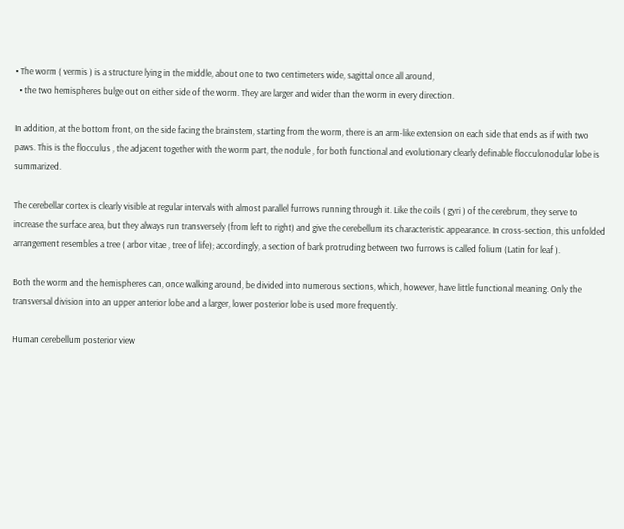• The worm ( vermis ) is a structure lying in the middle, about one to two centimeters wide, sagittal once all around,
  • the two hemispheres bulge out on either side of the worm. They are larger and wider than the worm in every direction.

In addition, at the bottom front, on the side facing the brainstem, starting from the worm, there is an arm-like extension on each side that ends as if with two paws. This is the flocculus , the adjacent together with the worm part, the nodule , for both functional and evolutionary clearly definable flocculonodular lobe is summarized.

The cerebellar cortex is clearly visible at regular intervals with almost parallel furrows running through it. Like the coils ( gyri ) of the cerebrum, they serve to increase the surface area, but they always run transversely (from left to right) and give the cerebellum its characteristic appearance. In cross-section, this unfolded arrangement resembles a tree ( arbor vitae , tree of life); accordingly, a section of bark protruding between two furrows is called folium (Latin for leaf ).

Both the worm and the hemispheres can, once walking around, be divided into numerous sections, which, however, have little functional meaning. Only the transversal division into an upper anterior lobe and a larger, lower posterior lobe is used more frequently.

Human cerebellum posterior view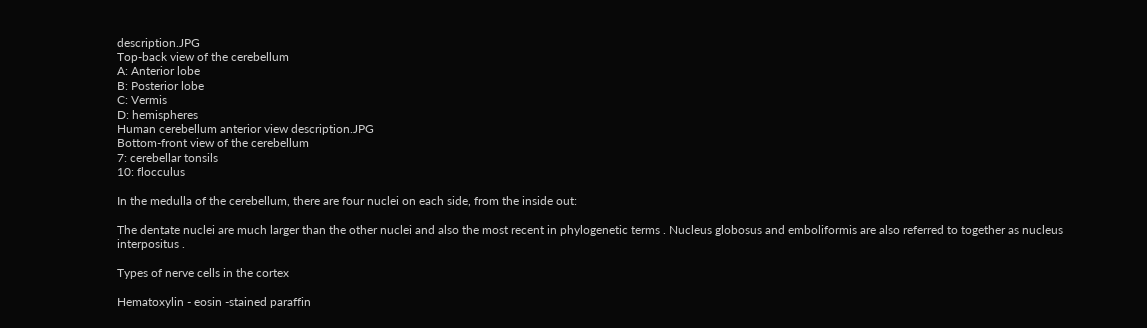description.JPG
Top-back view of the cerebellum
A: Anterior lobe
B: Posterior lobe
C: Vermis
D: hemispheres
Human cerebellum anterior view description.JPG
Bottom-front view of the cerebellum
7: cerebellar tonsils
10: flocculus

In the medulla of the cerebellum, there are four nuclei on each side, from the inside out:

The dentate nuclei are much larger than the other nuclei and also the most recent in phylogenetic terms . Nucleus globosus and emboliformis are also referred to together as nucleus interpositus .

Types of nerve cells in the cortex

Hematoxylin - eosin -stained paraffin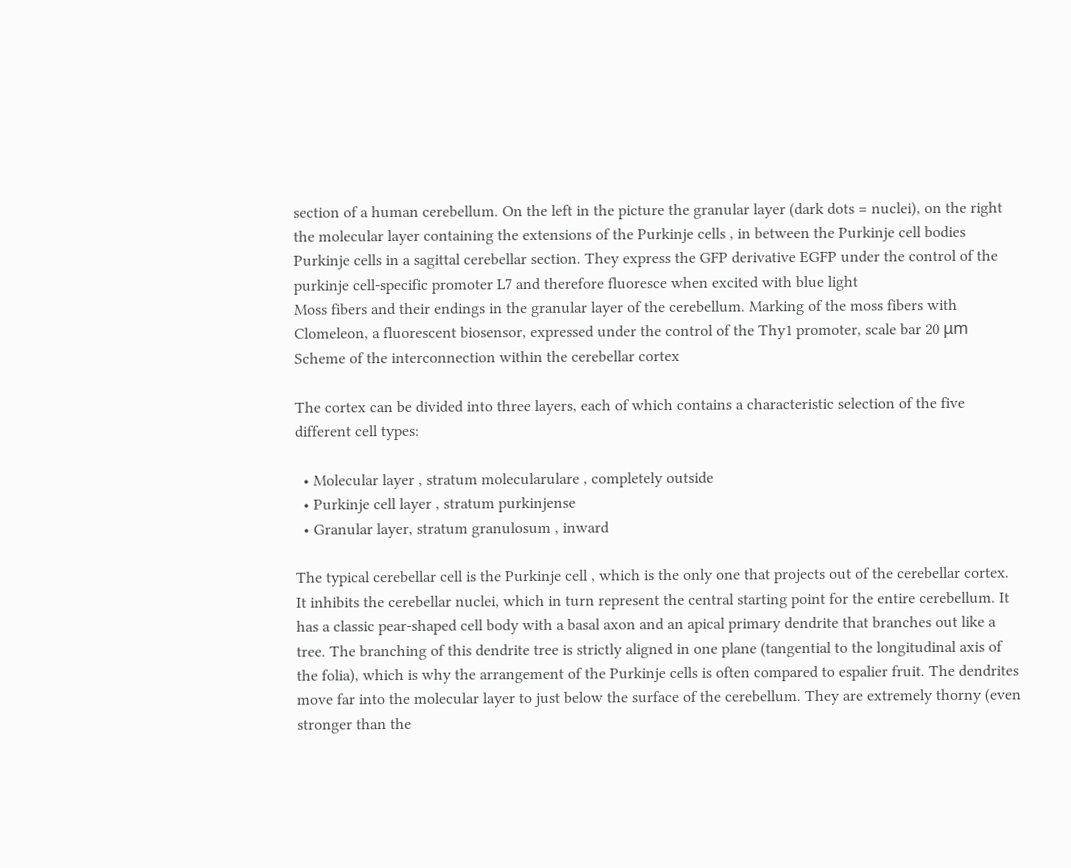section of a human cerebellum. On the left in the picture the granular layer (dark dots = nuclei), on the right the molecular layer containing the extensions of the Purkinje cells , in between the Purkinje cell bodies
Purkinje cells in a sagittal cerebellar section. They express the GFP derivative EGFP under the control of the purkinje cell-specific promoter L7 and therefore fluoresce when excited with blue light
Moss fibers and their endings in the granular layer of the cerebellum. Marking of the moss fibers with Clomeleon, a fluorescent biosensor, expressed under the control of the Thy1 promoter, scale bar 20 μm
Scheme of the interconnection within the cerebellar cortex

The cortex can be divided into three layers, each of which contains a characteristic selection of the five different cell types:

  • Molecular layer , stratum molecularulare , completely outside
  • Purkinje cell layer , stratum purkinjense
  • Granular layer, stratum granulosum , inward

The typical cerebellar cell is the Purkinje cell , which is the only one that projects out of the cerebellar cortex. It inhibits the cerebellar nuclei, which in turn represent the central starting point for the entire cerebellum. It has a classic pear-shaped cell body with a basal axon and an apical primary dendrite that branches out like a tree. The branching of this dendrite tree is strictly aligned in one plane (tangential to the longitudinal axis of the folia), which is why the arrangement of the Purkinje cells is often compared to espalier fruit. The dendrites move far into the molecular layer to just below the surface of the cerebellum. They are extremely thorny (even stronger than the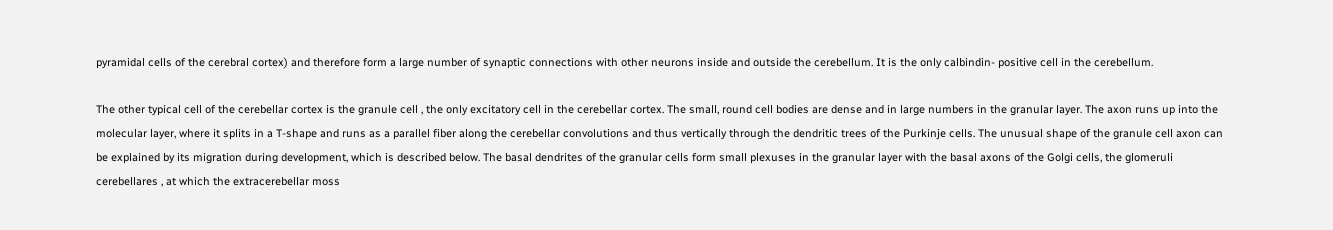pyramidal cells of the cerebral cortex) and therefore form a large number of synaptic connections with other neurons inside and outside the cerebellum. It is the only calbindin- positive cell in the cerebellum.

The other typical cell of the cerebellar cortex is the granule cell , the only excitatory cell in the cerebellar cortex. The small, round cell bodies are dense and in large numbers in the granular layer. The axon runs up into the molecular layer, where it splits in a T-shape and runs as a parallel fiber along the cerebellar convolutions and thus vertically through the dendritic trees of the Purkinje cells. The unusual shape of the granule cell axon can be explained by its migration during development, which is described below. The basal dendrites of the granular cells form small plexuses in the granular layer with the basal axons of the Golgi cells, the glomeruli cerebellares , at which the extracerebellar moss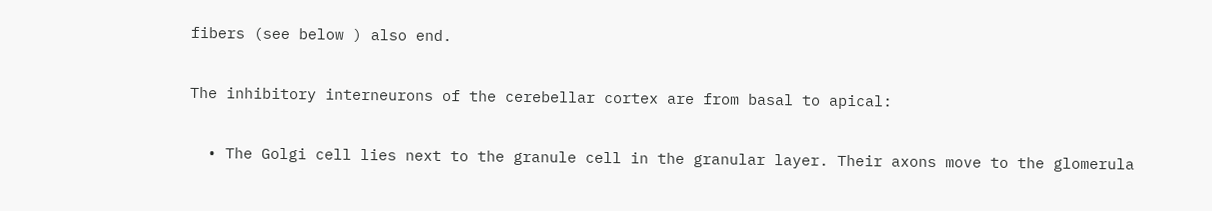fibers (see below ) also end.

The inhibitory interneurons of the cerebellar cortex are from basal to apical:

  • The Golgi cell lies next to the granule cell in the granular layer. Their axons move to the glomerula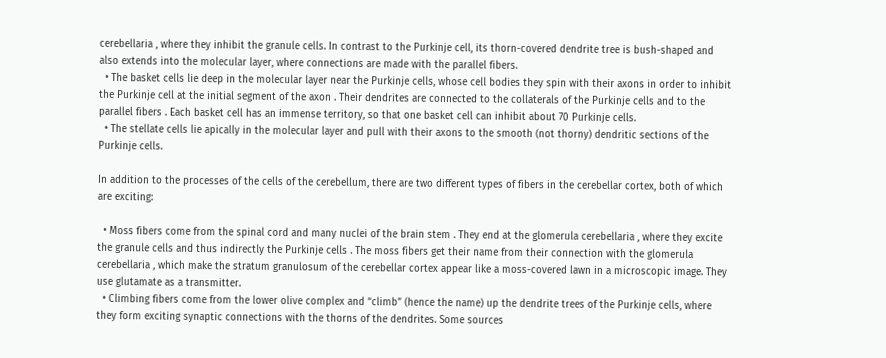cerebellaria , where they inhibit the granule cells. In contrast to the Purkinje cell, its thorn-covered dendrite tree is bush-shaped and also extends into the molecular layer, where connections are made with the parallel fibers.
  • The basket cells lie deep in the molecular layer near the Purkinje cells, whose cell bodies they spin with their axons in order to inhibit the Purkinje cell at the initial segment of the axon . Their dendrites are connected to the collaterals of the Purkinje cells and to the parallel fibers . Each basket cell has an immense territory, so that one basket cell can inhibit about 70 Purkinje cells.
  • The stellate cells lie apically in the molecular layer and pull with their axons to the smooth (not thorny) dendritic sections of the Purkinje cells.

In addition to the processes of the cells of the cerebellum, there are two different types of fibers in the cerebellar cortex, both of which are exciting:

  • Moss fibers come from the spinal cord and many nuclei of the brain stem . They end at the glomerula cerebellaria , where they excite the granule cells and thus indirectly the Purkinje cells . The moss fibers get their name from their connection with the glomerula cerebellaria , which make the stratum granulosum of the cerebellar cortex appear like a moss-covered lawn in a microscopic image. They use glutamate as a transmitter.
  • Climbing fibers come from the lower olive complex and “climb” (hence the name) up the dendrite trees of the Purkinje cells, where they form exciting synaptic connections with the thorns of the dendrites. Some sources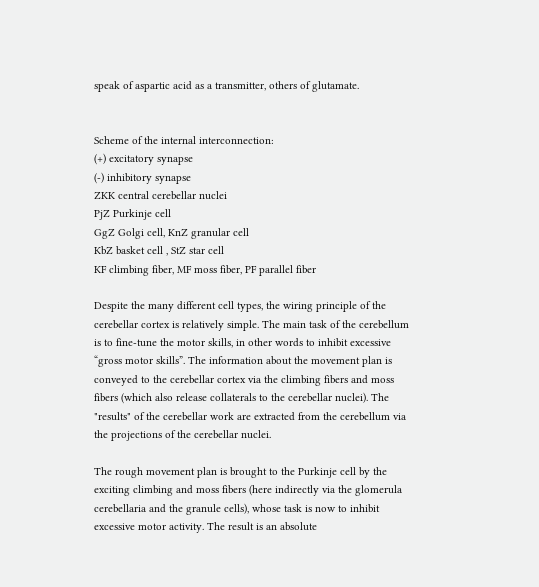speak of aspartic acid as a transmitter, others of glutamate.


Scheme of the internal interconnection:
(+) excitatory synapse
(-) inhibitory synapse
ZKK central cerebellar nuclei
PjZ Purkinje cell
GgZ Golgi cell, KnZ granular cell
KbZ basket cell , StZ star cell
KF climbing fiber, MF moss fiber, PF parallel fiber

Despite the many different cell types, the wiring principle of the cerebellar cortex is relatively simple. The main task of the cerebellum is to fine-tune the motor skills, in other words to inhibit excessive “gross motor skills”. The information about the movement plan is conveyed to the cerebellar cortex via the climbing fibers and moss fibers (which also release collaterals to the cerebellar nuclei). The "results" of the cerebellar work are extracted from the cerebellum via the projections of the cerebellar nuclei.

The rough movement plan is brought to the Purkinje cell by the exciting climbing and moss fibers (here indirectly via the glomerula cerebellaria and the granule cells), whose task is now to inhibit excessive motor activity. The result is an absolute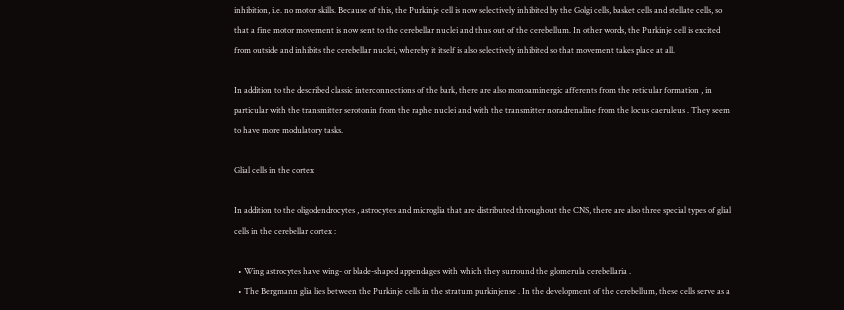inhibition, i.e. no motor skills. Because of this, the Purkinje cell is now selectively inhibited by the Golgi cells, basket cells and stellate cells, so that a fine motor movement is now sent to the cerebellar nuclei and thus out of the cerebellum. In other words, the Purkinje cell is excited from outside and inhibits the cerebellar nuclei, whereby it itself is also selectively inhibited so that movement takes place at all.

In addition to the described classic interconnections of the bark, there are also monoaminergic afferents from the reticular formation , in particular with the transmitter serotonin from the raphe nuclei and with the transmitter noradrenaline from the locus caeruleus . They seem to have more modulatory tasks.

Glial cells in the cortex

In addition to the oligodendrocytes , astrocytes and microglia that are distributed throughout the CNS, there are also three special types of glial cells in the cerebellar cortex :

  • Wing astrocytes have wing- or blade-shaped appendages with which they surround the glomerula cerebellaria .
  • The Bergmann glia lies between the Purkinje cells in the stratum purkinjense . In the development of the cerebellum, these cells serve as a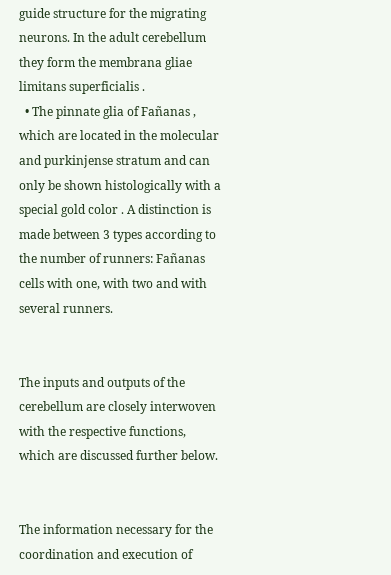guide structure for the migrating neurons. In the adult cerebellum they form the membrana gliae limitans superficialis .
  • The pinnate glia of Fañanas , which are located in the molecular and purkinjense stratum and can only be shown histologically with a special gold color . A distinction is made between 3 types according to the number of runners: Fañanas cells with one, with two and with several runners.


The inputs and outputs of the cerebellum are closely interwoven with the respective functions, which are discussed further below.


The information necessary for the coordination and execution of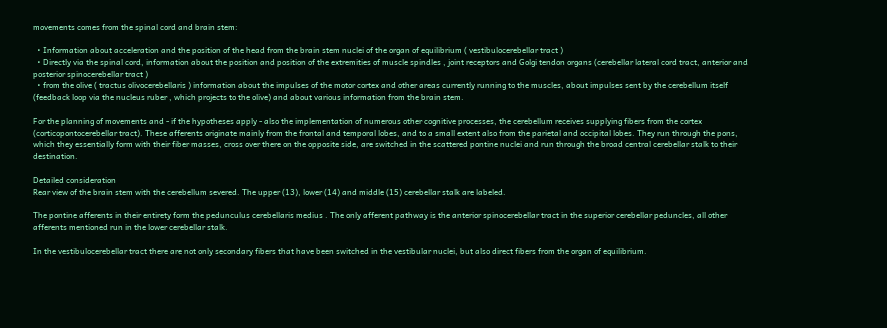movements comes from the spinal cord and brain stem:

  • Information about acceleration and the position of the head from the brain stem nuclei of the organ of equilibrium ( vestibulocerebellar tract )
  • Directly via the spinal cord, information about the position and position of the extremities of muscle spindles , joint receptors and Golgi tendon organs (cerebellar lateral cord tract, anterior and posterior spinocerebellar tract )
  • from the olive ( tractus olivocerebellaris ) information about the impulses of the motor cortex and other areas currently running to the muscles, about impulses sent by the cerebellum itself (feedback loop via the nucleus ruber , which projects to the olive) and about various information from the brain stem.

For the planning of movements and - if the hypotheses apply - also the implementation of numerous other cognitive processes, the cerebellum receives supplying fibers from the cortex (corticopontocerebellar tract). These afferents originate mainly from the frontal and temporal lobes, and to a small extent also from the parietal and occipital lobes. They run through the pons, which they essentially form with their fiber masses, cross over there on the opposite side, are switched in the scattered pontine nuclei and run through the broad central cerebellar stalk to their destination.

Detailed consideration
Rear view of the brain stem with the cerebellum severed. The upper (13), lower (14) and middle (15) cerebellar stalk are labeled.

The pontine afferents in their entirety form the pedunculus cerebellaris medius . The only afferent pathway is the anterior spinocerebellar tract in the superior cerebellar peduncles, all other afferents mentioned run in the lower cerebellar stalk.

In the vestibulocerebellar tract there are not only secondary fibers that have been switched in the vestibular nuclei, but also direct fibers from the organ of equilibrium.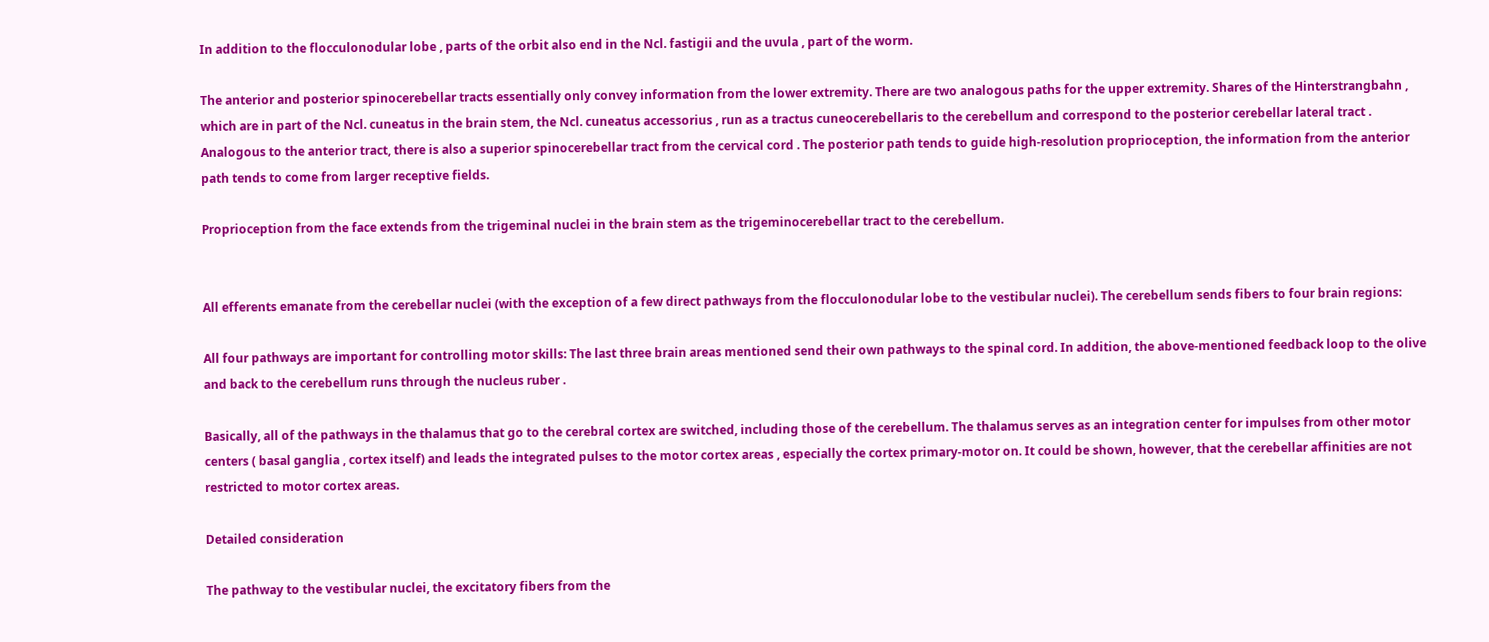In addition to the flocculonodular lobe , parts of the orbit also end in the Ncl. fastigii and the uvula , part of the worm.

The anterior and posterior spinocerebellar tracts essentially only convey information from the lower extremity. There are two analogous paths for the upper extremity. Shares of the Hinterstrangbahn , which are in part of the Ncl. cuneatus in the brain stem, the Ncl. cuneatus accessorius , run as a tractus cuneocerebellaris to the cerebellum and correspond to the posterior cerebellar lateral tract . Analogous to the anterior tract, there is also a superior spinocerebellar tract from the cervical cord . The posterior path tends to guide high-resolution proprioception, the information from the anterior path tends to come from larger receptive fields.

Proprioception from the face extends from the trigeminal nuclei in the brain stem as the trigeminocerebellar tract to the cerebellum.


All efferents emanate from the cerebellar nuclei (with the exception of a few direct pathways from the flocculonodular lobe to the vestibular nuclei). The cerebellum sends fibers to four brain regions:

All four pathways are important for controlling motor skills: The last three brain areas mentioned send their own pathways to the spinal cord. In addition, the above-mentioned feedback loop to the olive and back to the cerebellum runs through the nucleus ruber .

Basically, all of the pathways in the thalamus that go to the cerebral cortex are switched, including those of the cerebellum. The thalamus serves as an integration center for impulses from other motor centers ( basal ganglia , cortex itself) and leads the integrated pulses to the motor cortex areas , especially the cortex primary-motor on. It could be shown, however, that the cerebellar affinities are not restricted to motor cortex areas.

Detailed consideration

The pathway to the vestibular nuclei, the excitatory fibers from the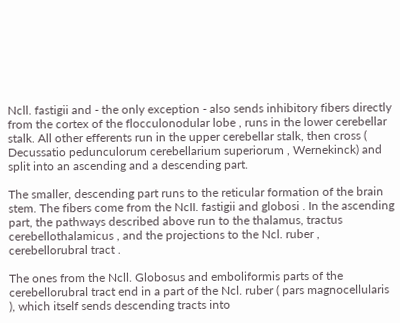Ncll. fastigii and - the only exception - also sends inhibitory fibers directly from the cortex of the flocculonodular lobe , runs in the lower cerebellar stalk. All other efferents run in the upper cerebellar stalk, then cross ( Decussatio pedunculorum cerebellarium superiorum , Wernekinck) and split into an ascending and a descending part.

The smaller, descending part runs to the reticular formation of the brain stem. The fibers come from the NcII. fastigii and globosi . In the ascending part, the pathways described above run to the thalamus, tractus cerebellothalamicus , and the projections to the Ncl. ruber , cerebellorubral tract .

The ones from the Ncll. Globosus and emboliformis parts of the cerebellorubral tract end in a part of the Ncl. ruber ( pars magnocellularis ), which itself sends descending tracts into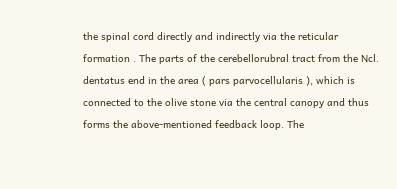the spinal cord directly and indirectly via the reticular formation . The parts of the cerebellorubral tract from the Ncl. dentatus end in the area ( pars parvocellularis ), which is connected to the olive stone via the central canopy and thus forms the above-mentioned feedback loop. The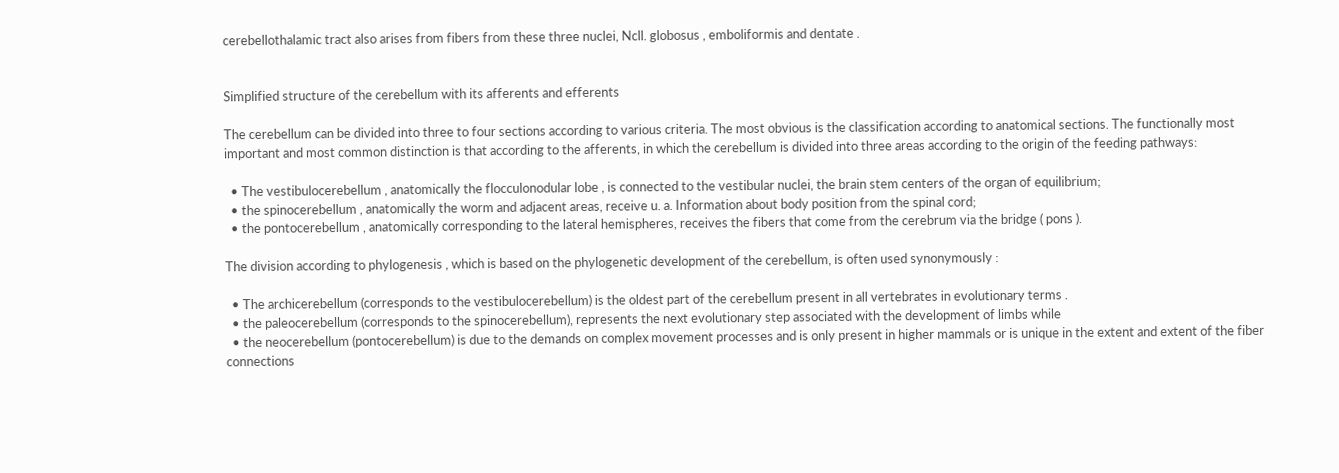cerebellothalamic tract also arises from fibers from these three nuclei, Ncll. globosus , emboliformis and dentate .


Simplified structure of the cerebellum with its afferents and efferents

The cerebellum can be divided into three to four sections according to various criteria. The most obvious is the classification according to anatomical sections. The functionally most important and most common distinction is that according to the afferents, in which the cerebellum is divided into three areas according to the origin of the feeding pathways:

  • The vestibulocerebellum , anatomically the flocculonodular lobe , is connected to the vestibular nuclei, the brain stem centers of the organ of equilibrium;
  • the spinocerebellum , anatomically the worm and adjacent areas, receive u. a. Information about body position from the spinal cord;
  • the pontocerebellum , anatomically corresponding to the lateral hemispheres, receives the fibers that come from the cerebrum via the bridge ( pons ).

The division according to phylogenesis , which is based on the phylogenetic development of the cerebellum, is often used synonymously :

  • The archicerebellum (corresponds to the vestibulocerebellum) is the oldest part of the cerebellum present in all vertebrates in evolutionary terms .
  • the paleocerebellum (corresponds to the spinocerebellum), represents the next evolutionary step associated with the development of limbs while
  • the neocerebellum (pontocerebellum) is due to the demands on complex movement processes and is only present in higher mammals or is unique in the extent and extent of the fiber connections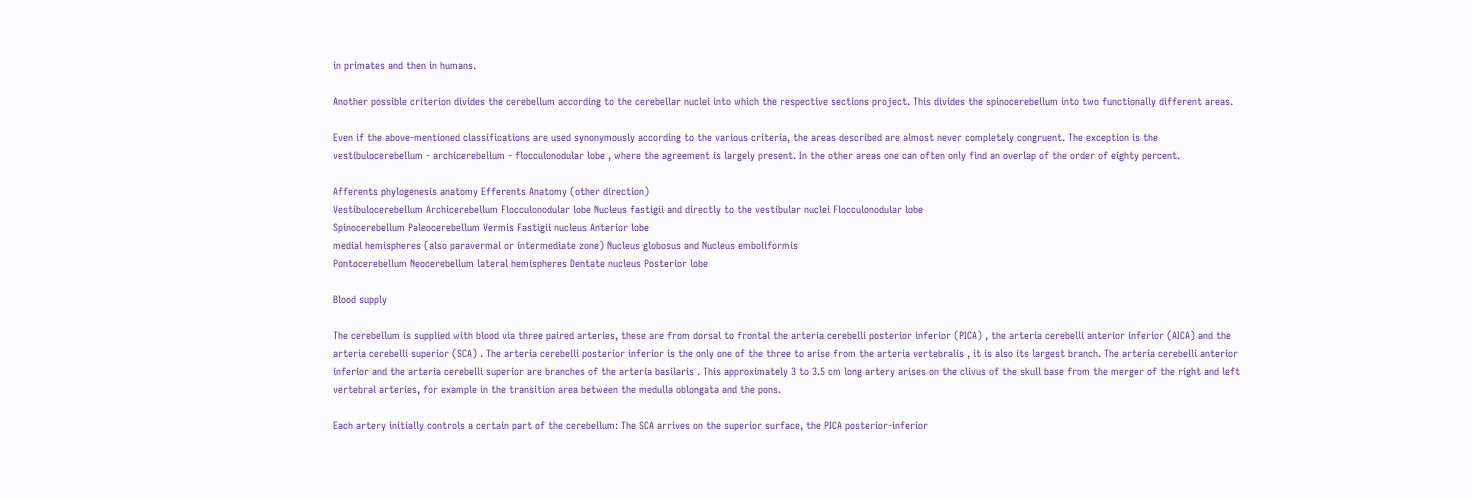in primates and then in humans.

Another possible criterion divides the cerebellum according to the cerebellar nuclei into which the respective sections project. This divides the spinocerebellum into two functionally different areas.

Even if the above-mentioned classifications are used synonymously according to the various criteria, the areas described are almost never completely congruent. The exception is the vestibulocerebellum - archicerebellum - flocculonodular lobe , where the agreement is largely present. In the other areas one can often only find an overlap of the order of eighty percent.

Afferents phylogenesis anatomy Efferents Anatomy (other direction)
Vestibulocerebellum Archicerebellum Flocculonodular lobe Nucleus fastigii and directly to the vestibular nuclei Flocculonodular lobe
Spinocerebellum Paleocerebellum Vermis Fastigii nucleus Anterior lobe
medial hemispheres (also paravermal or intermediate zone) Nucleus globosus and Nucleus emboliformis
Pontocerebellum Neocerebellum lateral hemispheres Dentate nucleus Posterior lobe

Blood supply

The cerebellum is supplied with blood via three paired arteries, these are from dorsal to frontal the arteria cerebelli posterior inferior (PICA) , the arteria cerebelli anterior inferior (AICA) and the arteria cerebelli superior (SCA) . The arteria cerebelli posterior inferior is the only one of the three to arise from the arteria vertebralis , it is also its largest branch. The arteria cerebelli anterior inferior and the arteria cerebelli superior are branches of the arteria basilaris . This approximately 3 to 3.5 cm long artery arises on the clivus of the skull base from the merger of the right and left vertebral arteries, for example in the transition area between the medulla oblongata and the pons.

Each artery initially controls a certain part of the cerebellum: The SCA arrives on the superior surface, the PICA posterior-inferior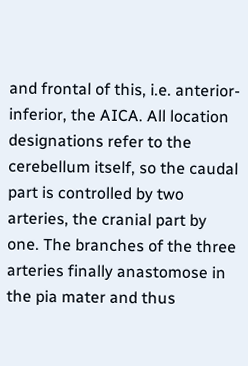and frontal of this, i.e. anterior-inferior, the AICA. All location designations refer to the cerebellum itself, so the caudal part is controlled by two arteries, the cranial part by one. The branches of the three arteries finally anastomose in the pia mater and thus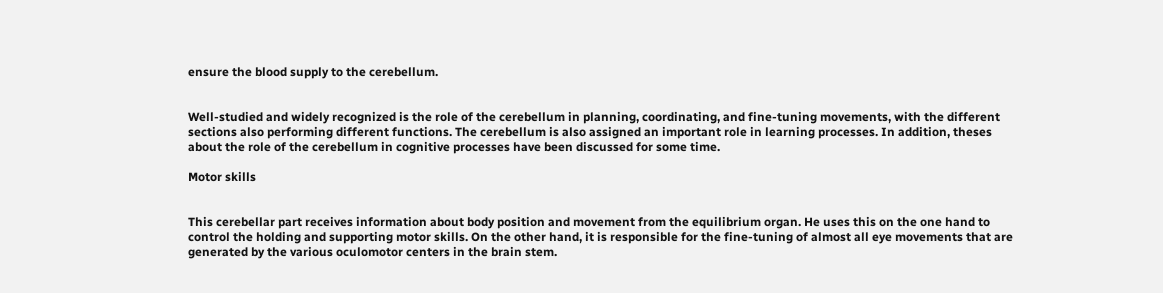ensure the blood supply to the cerebellum.


Well-studied and widely recognized is the role of the cerebellum in planning, coordinating, and fine-tuning movements, with the different sections also performing different functions. The cerebellum is also assigned an important role in learning processes. In addition, theses about the role of the cerebellum in cognitive processes have been discussed for some time.

Motor skills


This cerebellar part receives information about body position and movement from the equilibrium organ. He uses this on the one hand to control the holding and supporting motor skills. On the other hand, it is responsible for the fine-tuning of almost all eye movements that are generated by the various oculomotor centers in the brain stem.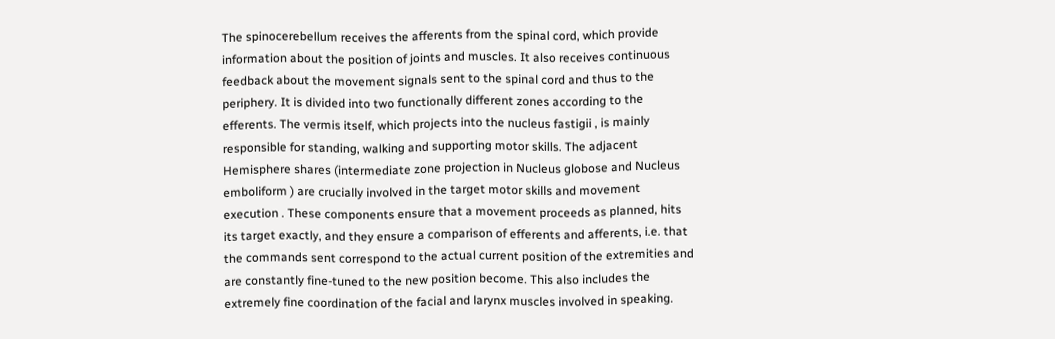The spinocerebellum receives the afferents from the spinal cord, which provide information about the position of joints and muscles. It also receives continuous feedback about the movement signals sent to the spinal cord and thus to the periphery. It is divided into two functionally different zones according to the efferents. The vermis itself, which projects into the nucleus fastigii , is mainly responsible for standing, walking and supporting motor skills. The adjacent Hemisphere shares (intermediate zone projection in Nucleus globose and Nucleus emboliform ) are crucially involved in the target motor skills and movement execution . These components ensure that a movement proceeds as planned, hits its target exactly, and they ensure a comparison of efferents and afferents, i.e. that the commands sent correspond to the actual current position of the extremities and are constantly fine-tuned to the new position become. This also includes the extremely fine coordination of the facial and larynx muscles involved in speaking.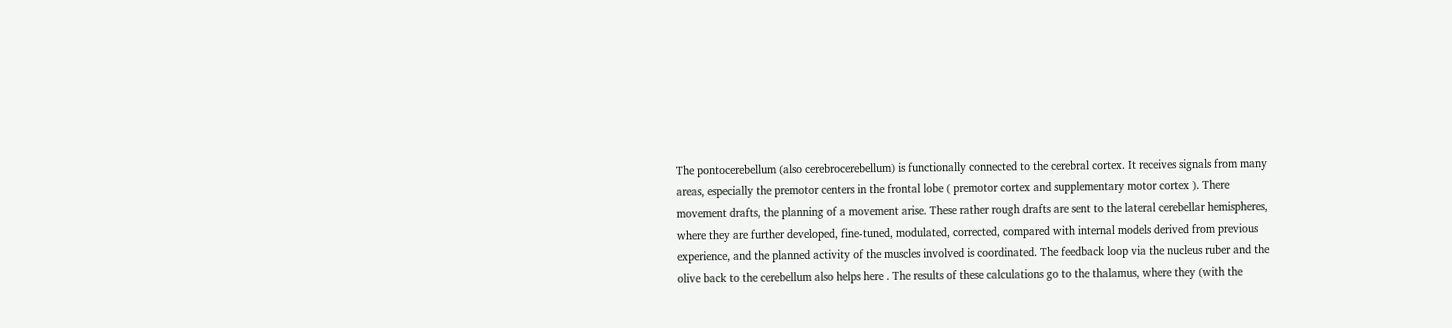The pontocerebellum (also cerebrocerebellum) is functionally connected to the cerebral cortex. It receives signals from many areas, especially the premotor centers in the frontal lobe ( premotor cortex and supplementary motor cortex ). There movement drafts, the planning of a movement arise. These rather rough drafts are sent to the lateral cerebellar hemispheres, where they are further developed, fine-tuned, modulated, corrected, compared with internal models derived from previous experience, and the planned activity of the muscles involved is coordinated. The feedback loop via the nucleus ruber and the olive back to the cerebellum also helps here . The results of these calculations go to the thalamus, where they (with the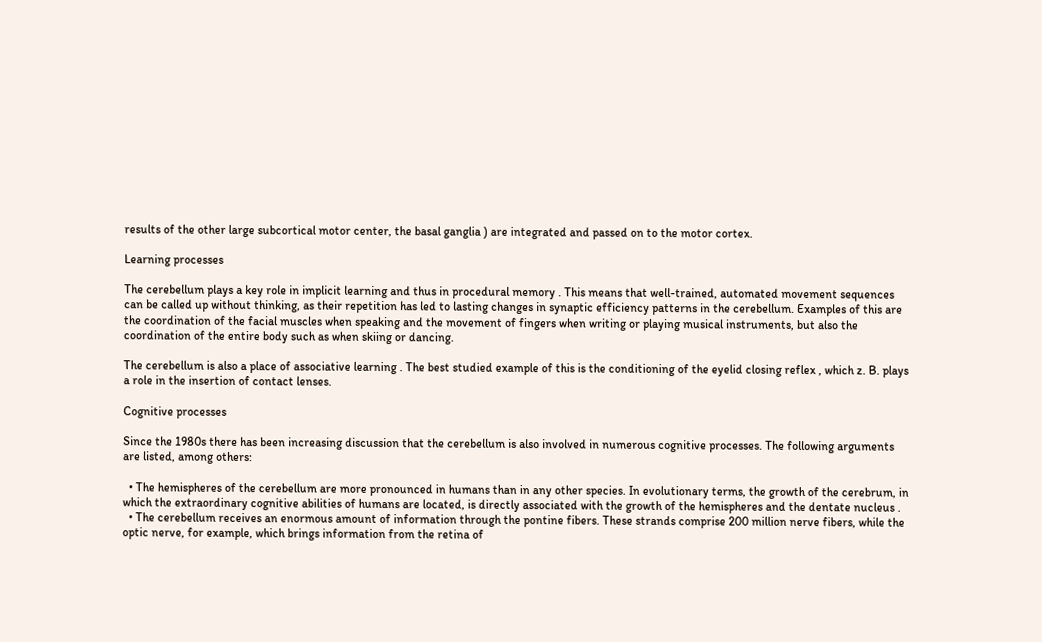results of the other large subcortical motor center, the basal ganglia ) are integrated and passed on to the motor cortex.

Learning processes

The cerebellum plays a key role in implicit learning and thus in procedural memory . This means that well-trained, automated movement sequences can be called up without thinking, as their repetition has led to lasting changes in synaptic efficiency patterns in the cerebellum. Examples of this are the coordination of the facial muscles when speaking and the movement of fingers when writing or playing musical instruments, but also the coordination of the entire body such as when skiing or dancing.

The cerebellum is also a place of associative learning . The best studied example of this is the conditioning of the eyelid closing reflex , which z. B. plays a role in the insertion of contact lenses.

Cognitive processes

Since the 1980s there has been increasing discussion that the cerebellum is also involved in numerous cognitive processes. The following arguments are listed, among others:

  • The hemispheres of the cerebellum are more pronounced in humans than in any other species. In evolutionary terms, the growth of the cerebrum, in which the extraordinary cognitive abilities of humans are located, is directly associated with the growth of the hemispheres and the dentate nucleus .
  • The cerebellum receives an enormous amount of information through the pontine fibers. These strands comprise 200 million nerve fibers, while the optic nerve, for example, which brings information from the retina of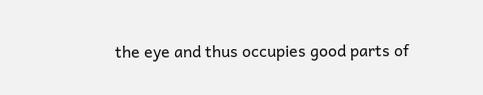the eye and thus occupies good parts of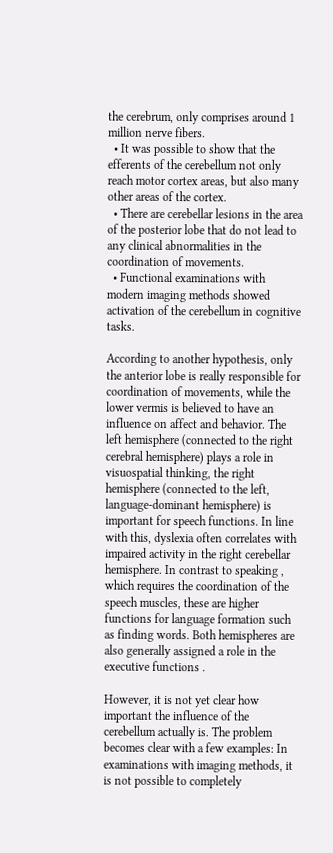the cerebrum, only comprises around 1 million nerve fibers.
  • It was possible to show that the efferents of the cerebellum not only reach motor cortex areas, but also many other areas of the cortex.
  • There are cerebellar lesions in the area of the posterior lobe that do not lead to any clinical abnormalities in the coordination of movements.
  • Functional examinations with modern imaging methods showed activation of the cerebellum in cognitive tasks.

According to another hypothesis, only the anterior lobe is really responsible for coordination of movements, while the lower vermis is believed to have an influence on affect and behavior. The left hemisphere (connected to the right cerebral hemisphere) plays a role in visuospatial thinking, the right hemisphere (connected to the left, language-dominant hemisphere) is important for speech functions. In line with this, dyslexia often correlates with impaired activity in the right cerebellar hemisphere. In contrast to speaking , which requires the coordination of the speech muscles, these are higher functions for language formation such as finding words. Both hemispheres are also generally assigned a role in the executive functions .

However, it is not yet clear how important the influence of the cerebellum actually is. The problem becomes clear with a few examples: In examinations with imaging methods, it is not possible to completely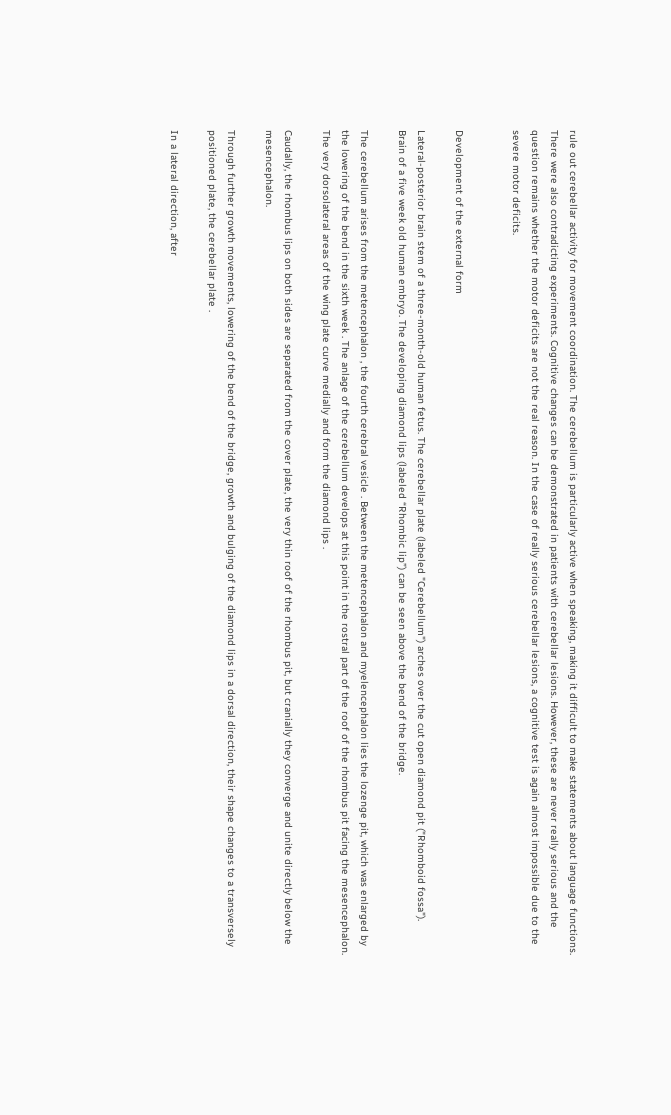rule out cerebellar activity for movement coordination. The cerebellum is particularly active when speaking, making it difficult to make statements about language functions. There were also contradicting experiments. Cognitive changes can be demonstrated in patients with cerebellar lesions. However, these are never really serious and the question remains whether the motor deficits are not the real reason. In the case of really serious cerebellar lesions, a cognitive test is again almost impossible due to the severe motor deficits.


Development of the external form

Lateral-posterior brain stem of a three-month-old human fetus. The cerebellar plate (labeled "Cerebellum") arches over the cut open diamond pit ("Rhomboid fossa").
Brain of a five week old human embryo. The developing diamond lips (labeled “Rhombic lip”) can be seen above the bend of the bridge.

The cerebellum arises from the metencephalon , the fourth cerebral vesicle . Between the metencephalon and myelencephalon lies the lozenge pit, which was enlarged by the lowering of the bend in the sixth week . The anlage of the cerebellum develops at this point in the rostral part of the roof of the rhombus pit facing the mesencephalon. The very dorsolateral areas of the wing plate curve medially and form the diamond lips .

Caudally, the rhombus lips on both sides are separated from the cover plate, the very thin roof of the rhombus pit, but cranially they converge and unite directly below the mesencephalon.

Through further growth movements, lowering of the bend of the bridge, growth and bulging of the diamond lips in a dorsal direction, their shape changes to a transversely positioned plate, the cerebellar plate .

In a lateral direction, after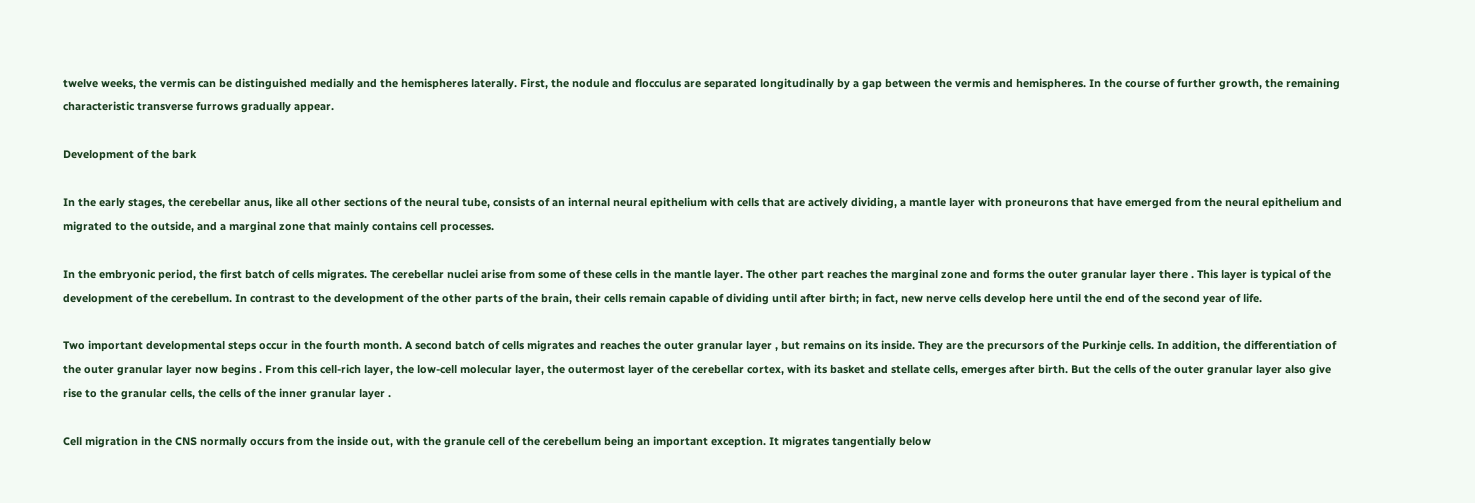twelve weeks, the vermis can be distinguished medially and the hemispheres laterally. First, the nodule and flocculus are separated longitudinally by a gap between the vermis and hemispheres. In the course of further growth, the remaining characteristic transverse furrows gradually appear.

Development of the bark

In the early stages, the cerebellar anus, like all other sections of the neural tube, consists of an internal neural epithelium with cells that are actively dividing, a mantle layer with proneurons that have emerged from the neural epithelium and migrated to the outside, and a marginal zone that mainly contains cell processes.

In the embryonic period, the first batch of cells migrates. The cerebellar nuclei arise from some of these cells in the mantle layer. The other part reaches the marginal zone and forms the outer granular layer there . This layer is typical of the development of the cerebellum. In contrast to the development of the other parts of the brain, their cells remain capable of dividing until after birth; in fact, new nerve cells develop here until the end of the second year of life.

Two important developmental steps occur in the fourth month. A second batch of cells migrates and reaches the outer granular layer , but remains on its inside. They are the precursors of the Purkinje cells. In addition, the differentiation of the outer granular layer now begins . From this cell-rich layer, the low-cell molecular layer, the outermost layer of the cerebellar cortex, with its basket and stellate cells, emerges after birth. But the cells of the outer granular layer also give rise to the granular cells, the cells of the inner granular layer .

Cell migration in the CNS normally occurs from the inside out, with the granule cell of the cerebellum being an important exception. It migrates tangentially below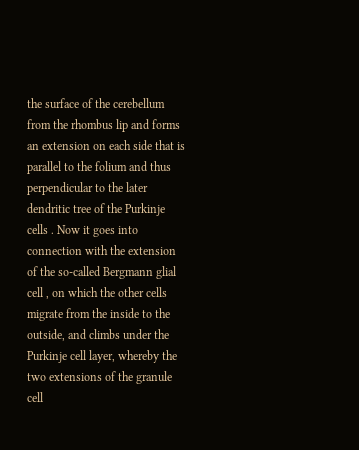the surface of the cerebellum from the rhombus lip and forms an extension on each side that is parallel to the folium and thus perpendicular to the later dendritic tree of the Purkinje cells . Now it goes into connection with the extension of the so-called Bergmann glial cell , on which the other cells migrate from the inside to the outside, and climbs under the Purkinje cell layer, whereby the two extensions of the granule cell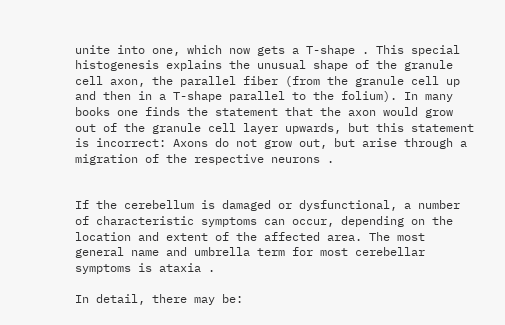unite into one, which now gets a T-shape . This special histogenesis explains the unusual shape of the granule cell axon, the parallel fiber (from the granule cell up and then in a T-shape parallel to the folium). In many books one finds the statement that the axon would grow out of the granule cell layer upwards, but this statement is incorrect: Axons do not grow out, but arise through a migration of the respective neurons .


If the cerebellum is damaged or dysfunctional, a number of characteristic symptoms can occur, depending on the location and extent of the affected area. The most general name and umbrella term for most cerebellar symptoms is ataxia .

In detail, there may be: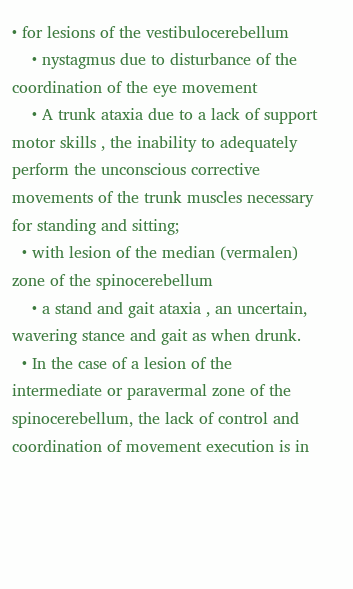• for lesions of the vestibulocerebellum
    • nystagmus due to disturbance of the coordination of the eye movement
    • A trunk ataxia due to a lack of support motor skills , the inability to adequately perform the unconscious corrective movements of the trunk muscles necessary for standing and sitting;
  • with lesion of the median (vermalen) zone of the spinocerebellum
    • a stand and gait ataxia , an uncertain, wavering stance and gait as when drunk.
  • In the case of a lesion of the intermediate or paravermal zone of the spinocerebellum, the lack of control and coordination of movement execution is in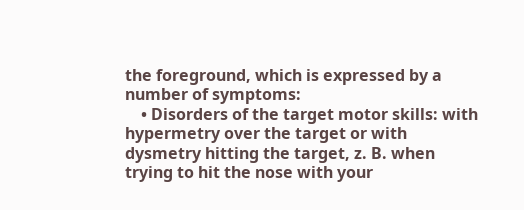the foreground, which is expressed by a number of symptoms:
    • Disorders of the target motor skills: with hypermetry over the target or with dysmetry hitting the target, z. B. when trying to hit the nose with your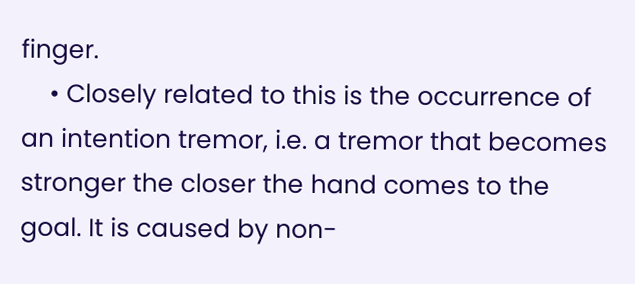finger.
    • Closely related to this is the occurrence of an intention tremor, i.e. a tremor that becomes stronger the closer the hand comes to the goal. It is caused by non-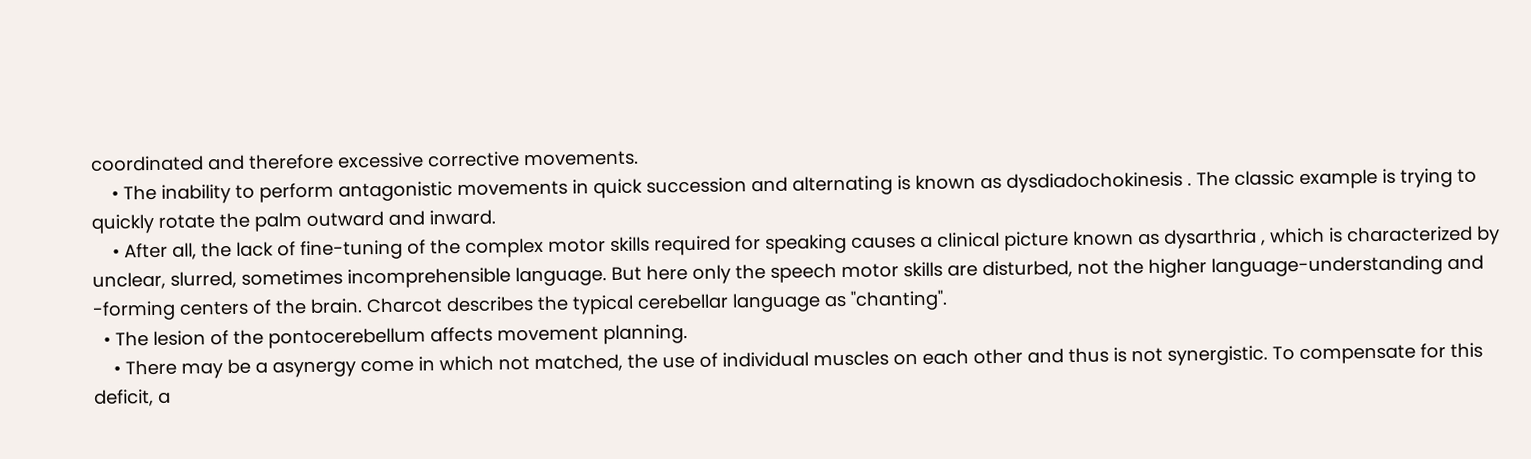coordinated and therefore excessive corrective movements.
    • The inability to perform antagonistic movements in quick succession and alternating is known as dysdiadochokinesis . The classic example is trying to quickly rotate the palm outward and inward.
    • After all, the lack of fine-tuning of the complex motor skills required for speaking causes a clinical picture known as dysarthria , which is characterized by unclear, slurred, sometimes incomprehensible language. But here only the speech motor skills are disturbed, not the higher language-understanding and -forming centers of the brain. Charcot describes the typical cerebellar language as "chanting".
  • The lesion of the pontocerebellum affects movement planning.
    • There may be a asynergy come in which not matched, the use of individual muscles on each other and thus is not synergistic. To compensate for this deficit, a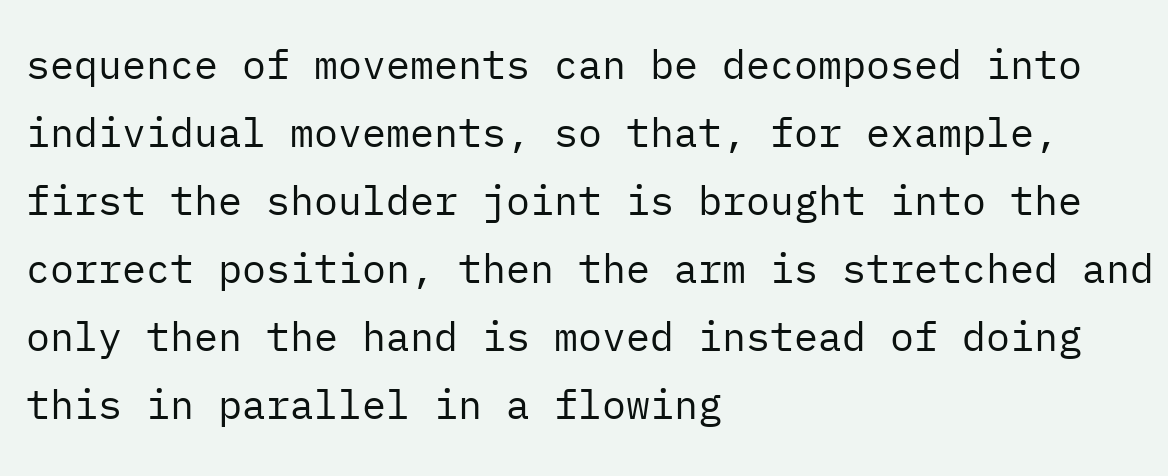sequence of movements can be decomposed into individual movements, so that, for example, first the shoulder joint is brought into the correct position, then the arm is stretched and only then the hand is moved instead of doing this in parallel in a flowing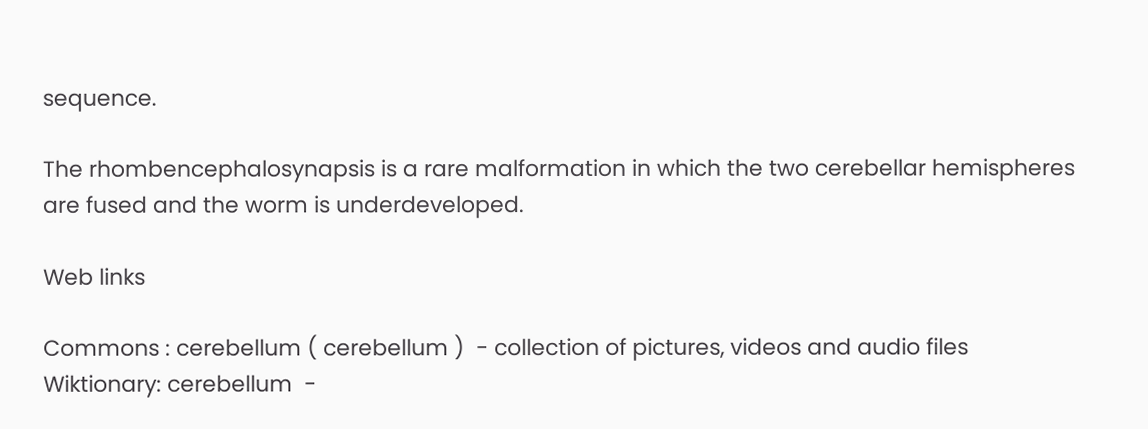sequence.

The rhombencephalosynapsis is a rare malformation in which the two cerebellar hemispheres are fused and the worm is underdeveloped.

Web links

Commons : cerebellum ( cerebellum )  - collection of pictures, videos and audio files
Wiktionary: cerebellum  -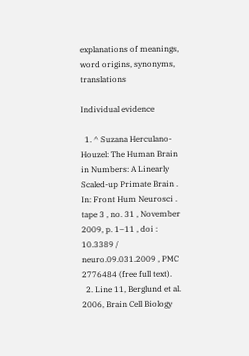explanations of meanings, word origins, synonyms, translations

Individual evidence

  1. ^ Suzana Herculano-Houzel: The Human Brain in Numbers: A Linearly Scaled-up Primate Brain . In: Front Hum Neurosci . tape 3 , no. 31 , November 2009, p. 1–11 , doi : 10.3389 / neuro.09.031.2009 , PMC 2776484 (free full text).
  2. Line 11, Berglund et al. 2006, Brain Cell Biology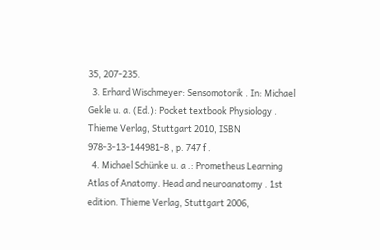35, 207-235.
  3. Erhard Wischmeyer: Sensomotorik . In: Michael Gekle u. a. (Ed.): Pocket textbook Physiology . Thieme Verlag, Stuttgart 2010, ISBN 978-3-13-144981-8 , p. 747 f .
  4. Michael Schünke u. a .: Prometheus Learning Atlas of Anatomy. Head and neuroanatomy . 1st edition. Thieme Verlag, Stuttgart 2006,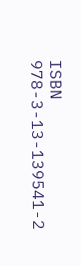ISBN 978-3-13-139541-2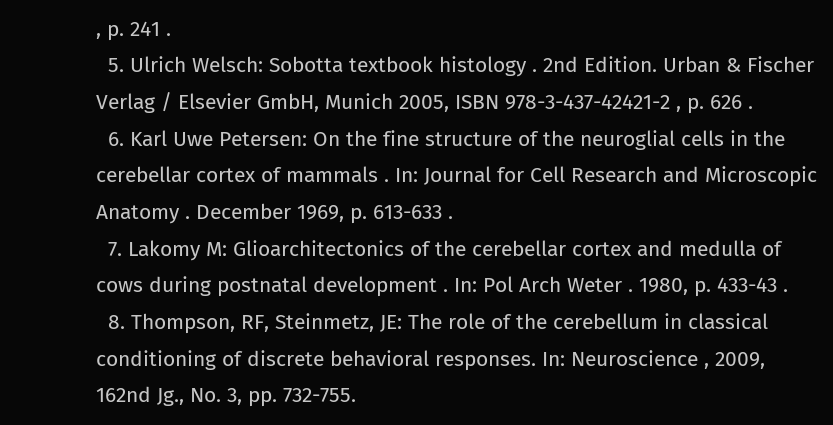, p. 241 .
  5. Ulrich Welsch: Sobotta textbook histology . 2nd Edition. Urban & Fischer Verlag / Elsevier GmbH, Munich 2005, ISBN 978-3-437-42421-2 , p. 626 .
  6. Karl Uwe Petersen: On the fine structure of the neuroglial cells in the cerebellar cortex of mammals . In: Journal for Cell Research and Microscopic Anatomy . December 1969, p. 613-633 .
  7. Lakomy M: Glioarchitectonics of the cerebellar cortex and medulla of cows during postnatal development . In: Pol Arch Weter . 1980, p. 433-43 .
  8. Thompson, RF, Steinmetz, JE: The role of the cerebellum in classical conditioning of discrete behavioral responses. In: Neuroscience , 2009, 162nd Jg., No. 3, pp. 732-755.